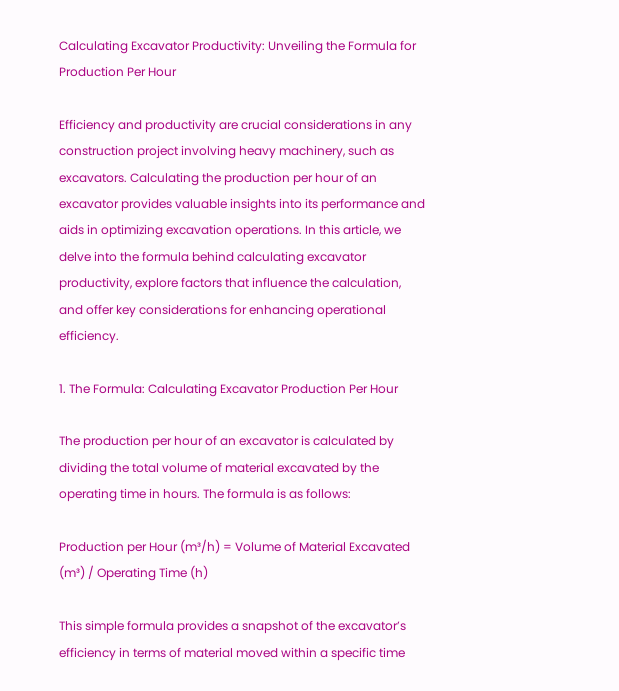Calculating Excavator Productivity: Unveiling the Formula for Production Per Hour

Efficiency and productivity are crucial considerations in any construction project involving heavy machinery, such as excavators. Calculating the production per hour of an excavator provides valuable insights into its performance and aids in optimizing excavation operations. In this article, we delve into the formula behind calculating excavator productivity, explore factors that influence the calculation, and offer key considerations for enhancing operational efficiency.

1. The Formula: Calculating Excavator Production Per Hour

The production per hour of an excavator is calculated by dividing the total volume of material excavated by the operating time in hours. The formula is as follows:

Production per Hour (m³/h) = Volume of Material Excavated (m³) / Operating Time (h)

This simple formula provides a snapshot of the excavator’s efficiency in terms of material moved within a specific time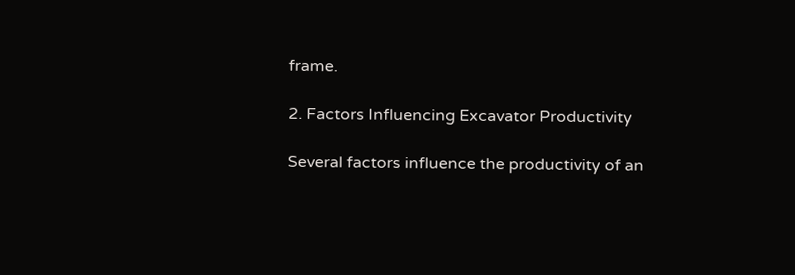frame.

2. Factors Influencing Excavator Productivity

Several factors influence the productivity of an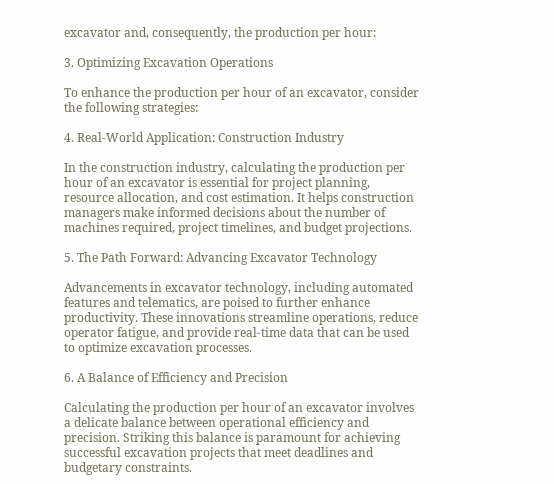excavator and, consequently, the production per hour:

3. Optimizing Excavation Operations

To enhance the production per hour of an excavator, consider the following strategies:

4. Real-World Application: Construction Industry

In the construction industry, calculating the production per hour of an excavator is essential for project planning, resource allocation, and cost estimation. It helps construction managers make informed decisions about the number of machines required, project timelines, and budget projections.

5. The Path Forward: Advancing Excavator Technology

Advancements in excavator technology, including automated features and telematics, are poised to further enhance productivity. These innovations streamline operations, reduce operator fatigue, and provide real-time data that can be used to optimize excavation processes.

6. A Balance of Efficiency and Precision

Calculating the production per hour of an excavator involves a delicate balance between operational efficiency and precision. Striking this balance is paramount for achieving successful excavation projects that meet deadlines and budgetary constraints.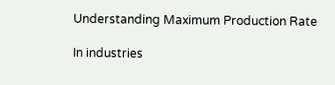Understanding Maximum Production Rate

In industries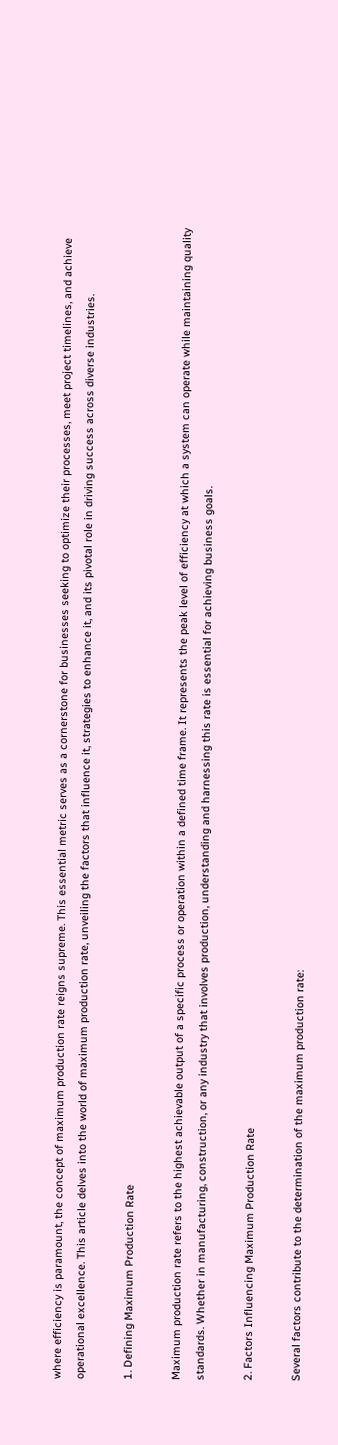where efficiency is paramount, the concept of maximum production rate reigns supreme. This essential metric serves as a cornerstone for businesses seeking to optimize their processes, meet project timelines, and achieve operational excellence. This article delves into the world of maximum production rate, unveiling the factors that influence it, strategies to enhance it, and its pivotal role in driving success across diverse industries.

1. Defining Maximum Production Rate

Maximum production rate refers to the highest achievable output of a specific process or operation within a defined time frame. It represents the peak level of efficiency at which a system can operate while maintaining quality standards. Whether in manufacturing, construction, or any industry that involves production, understanding and harnessing this rate is essential for achieving business goals.

2. Factors Influencing Maximum Production Rate

Several factors contribute to the determination of the maximum production rate: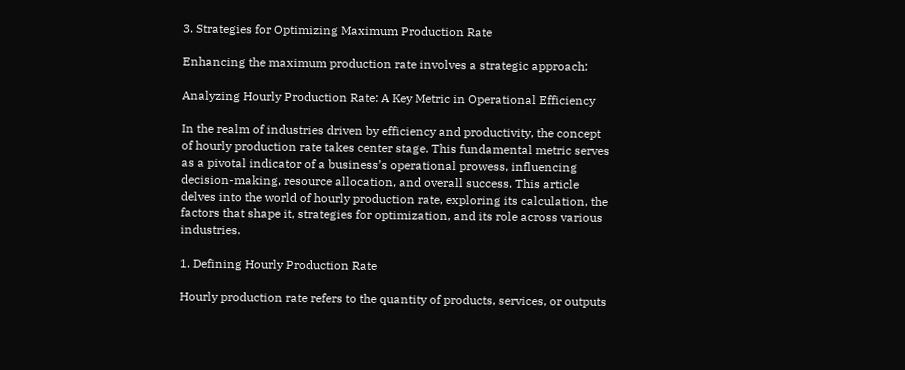3. Strategies for Optimizing Maximum Production Rate

Enhancing the maximum production rate involves a strategic approach:

Analyzing Hourly Production Rate: A Key Metric in Operational Efficiency

In the realm of industries driven by efficiency and productivity, the concept of hourly production rate takes center stage. This fundamental metric serves as a pivotal indicator of a business’s operational prowess, influencing decision-making, resource allocation, and overall success. This article delves into the world of hourly production rate, exploring its calculation, the factors that shape it, strategies for optimization, and its role across various industries.

1. Defining Hourly Production Rate

Hourly production rate refers to the quantity of products, services, or outputs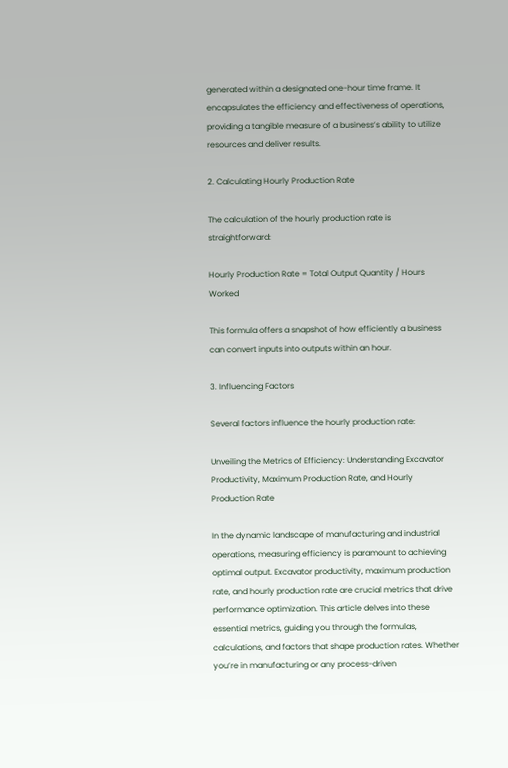generated within a designated one-hour time frame. It encapsulates the efficiency and effectiveness of operations, providing a tangible measure of a business’s ability to utilize resources and deliver results.

2. Calculating Hourly Production Rate

The calculation of the hourly production rate is straightforward:

Hourly Production Rate = Total Output Quantity / Hours Worked

This formula offers a snapshot of how efficiently a business can convert inputs into outputs within an hour.

3. Influencing Factors

Several factors influence the hourly production rate:

Unveiling the Metrics of Efficiency: Understanding Excavator Productivity, Maximum Production Rate, and Hourly Production Rate

In the dynamic landscape of manufacturing and industrial operations, measuring efficiency is paramount to achieving optimal output. Excavator productivity, maximum production rate, and hourly production rate are crucial metrics that drive performance optimization. This article delves into these essential metrics, guiding you through the formulas, calculations, and factors that shape production rates. Whether you’re in manufacturing or any process-driven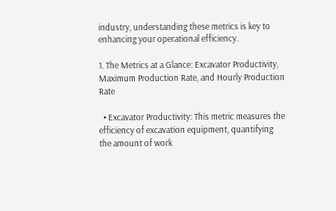industry, understanding these metrics is key to enhancing your operational efficiency.

1. The Metrics at a Glance: Excavator Productivity, Maximum Production Rate, and Hourly Production Rate

  • Excavator Productivity: This metric measures the efficiency of excavation equipment, quantifying the amount of work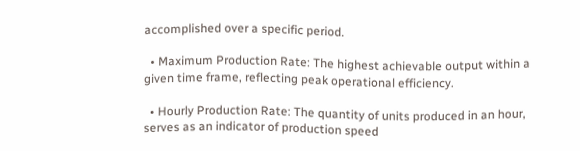accomplished over a specific period.

  • Maximum Production Rate: The highest achievable output within a given time frame, reflecting peak operational efficiency.

  • Hourly Production Rate: The quantity of units produced in an hour, serves as an indicator of production speed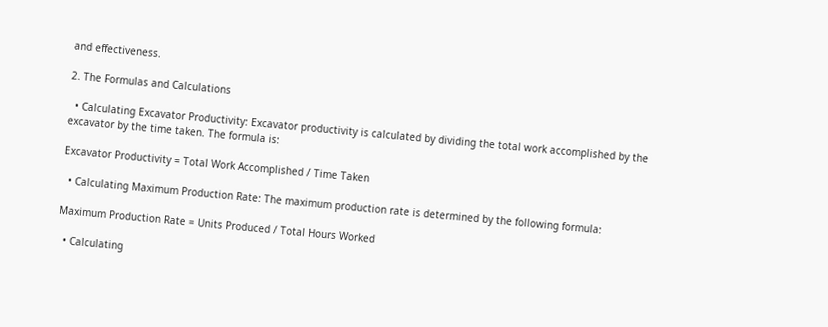and effectiveness.

2. The Formulas and Calculations

  • Calculating Excavator Productivity: Excavator productivity is calculated by dividing the total work accomplished by the excavator by the time taken. The formula is:

Excavator Productivity = Total Work Accomplished / Time Taken

  • Calculating Maximum Production Rate: The maximum production rate is determined by the following formula:

Maximum Production Rate = Units Produced / Total Hours Worked

  • Calculating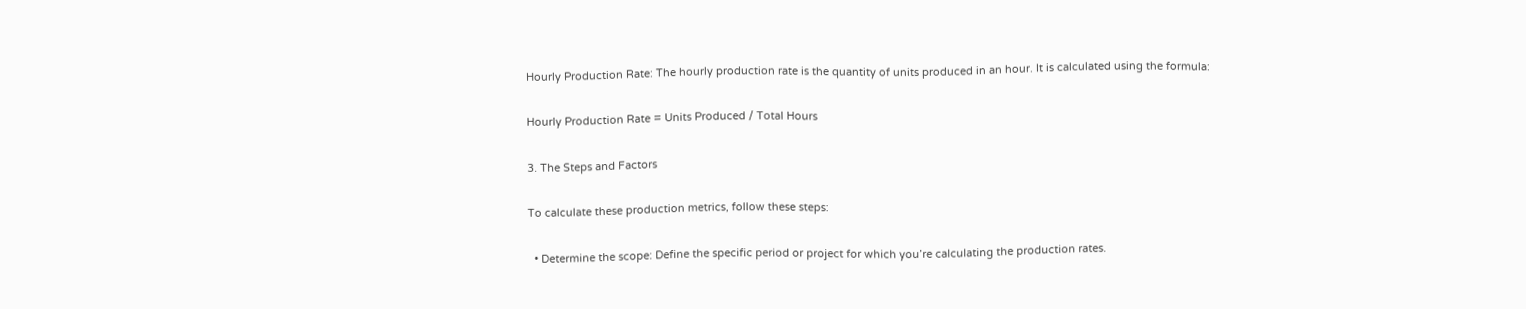Hourly Production Rate: The hourly production rate is the quantity of units produced in an hour. It is calculated using the formula:

Hourly Production Rate = Units Produced / Total Hours

3. The Steps and Factors

To calculate these production metrics, follow these steps:

  • Determine the scope: Define the specific period or project for which you’re calculating the production rates.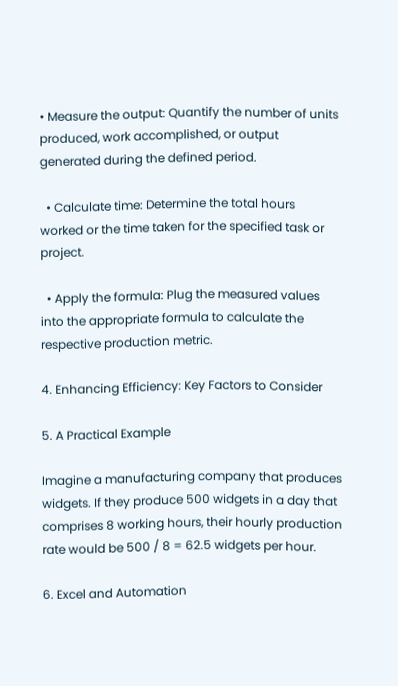• Measure the output: Quantify the number of units produced, work accomplished, or output generated during the defined period.

  • Calculate time: Determine the total hours worked or the time taken for the specified task or project.

  • Apply the formula: Plug the measured values into the appropriate formula to calculate the respective production metric.

4. Enhancing Efficiency: Key Factors to Consider

5. A Practical Example

Imagine a manufacturing company that produces widgets. If they produce 500 widgets in a day that comprises 8 working hours, their hourly production rate would be 500 / 8 = 62.5 widgets per hour.

6. Excel and Automation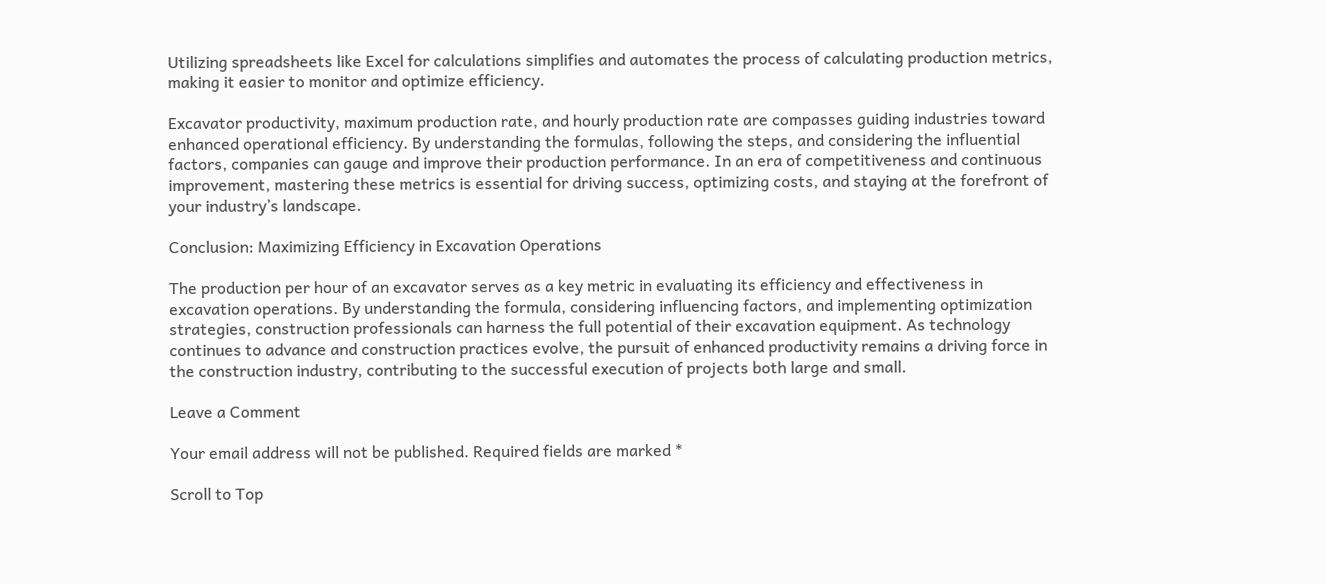Utilizing spreadsheets like Excel for calculations simplifies and automates the process of calculating production metrics, making it easier to monitor and optimize efficiency.

Excavator productivity, maximum production rate, and hourly production rate are compasses guiding industries toward enhanced operational efficiency. By understanding the formulas, following the steps, and considering the influential factors, companies can gauge and improve their production performance. In an era of competitiveness and continuous improvement, mastering these metrics is essential for driving success, optimizing costs, and staying at the forefront of your industry’s landscape.

Conclusion: Maximizing Efficiency in Excavation Operations

The production per hour of an excavator serves as a key metric in evaluating its efficiency and effectiveness in excavation operations. By understanding the formula, considering influencing factors, and implementing optimization strategies, construction professionals can harness the full potential of their excavation equipment. As technology continues to advance and construction practices evolve, the pursuit of enhanced productivity remains a driving force in the construction industry, contributing to the successful execution of projects both large and small.

Leave a Comment

Your email address will not be published. Required fields are marked *

Scroll to Top